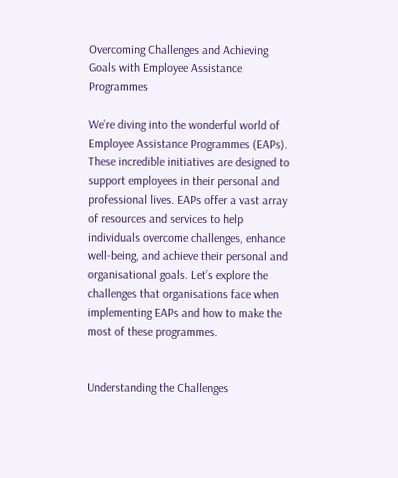Overcoming Challenges and Achieving Goals with Employee Assistance Programmes

We’re diving into the wonderful world of Employee Assistance Programmes (EAPs). These incredible initiatives are designed to support employees in their personal and professional lives. EAPs offer a vast array of resources and services to help individuals overcome challenges, enhance well-being, and achieve their personal and organisational goals. Let’s explore the challenges that organisations face when implementing EAPs and how to make the most of these programmes.


Understanding the Challenges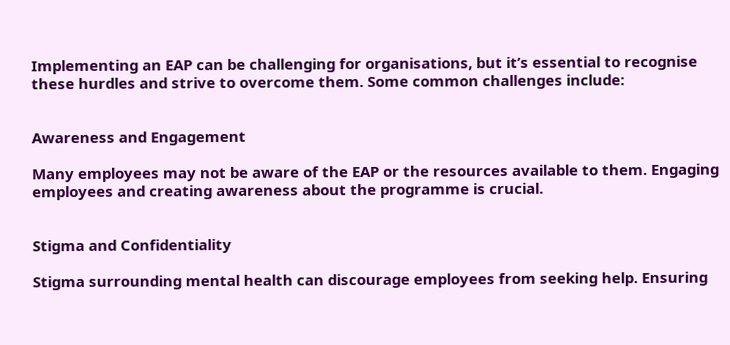Implementing an EAP can be challenging for organisations, but it’s essential to recognise these hurdles and strive to overcome them. Some common challenges include:


Awareness and Engagement

Many employees may not be aware of the EAP or the resources available to them. Engaging employees and creating awareness about the programme is crucial.


Stigma and Confidentiality

Stigma surrounding mental health can discourage employees from seeking help. Ensuring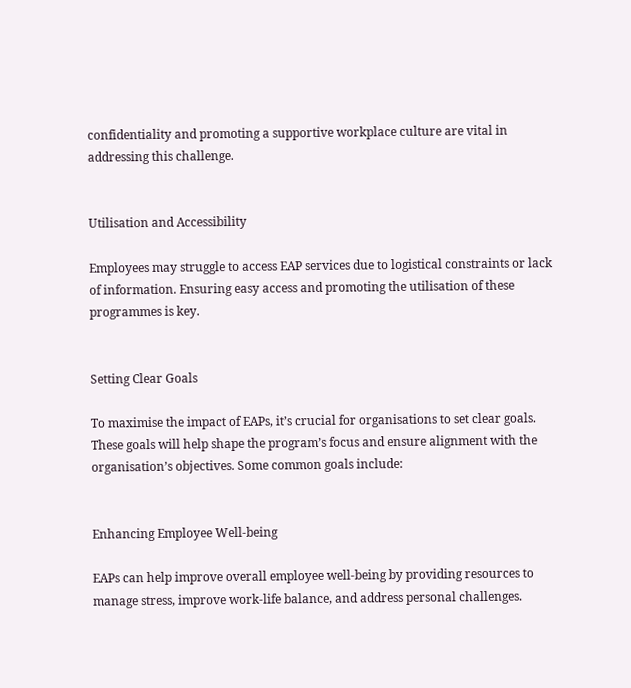confidentiality and promoting a supportive workplace culture are vital in addressing this challenge.


Utilisation and Accessibility

Employees may struggle to access EAP services due to logistical constraints or lack of information. Ensuring easy access and promoting the utilisation of these programmes is key.


Setting Clear Goals

To maximise the impact of EAPs, it’s crucial for organisations to set clear goals. These goals will help shape the program’s focus and ensure alignment with the organisation’s objectives. Some common goals include:


Enhancing Employee Well-being

EAPs can help improve overall employee well-being by providing resources to manage stress, improve work-life balance, and address personal challenges.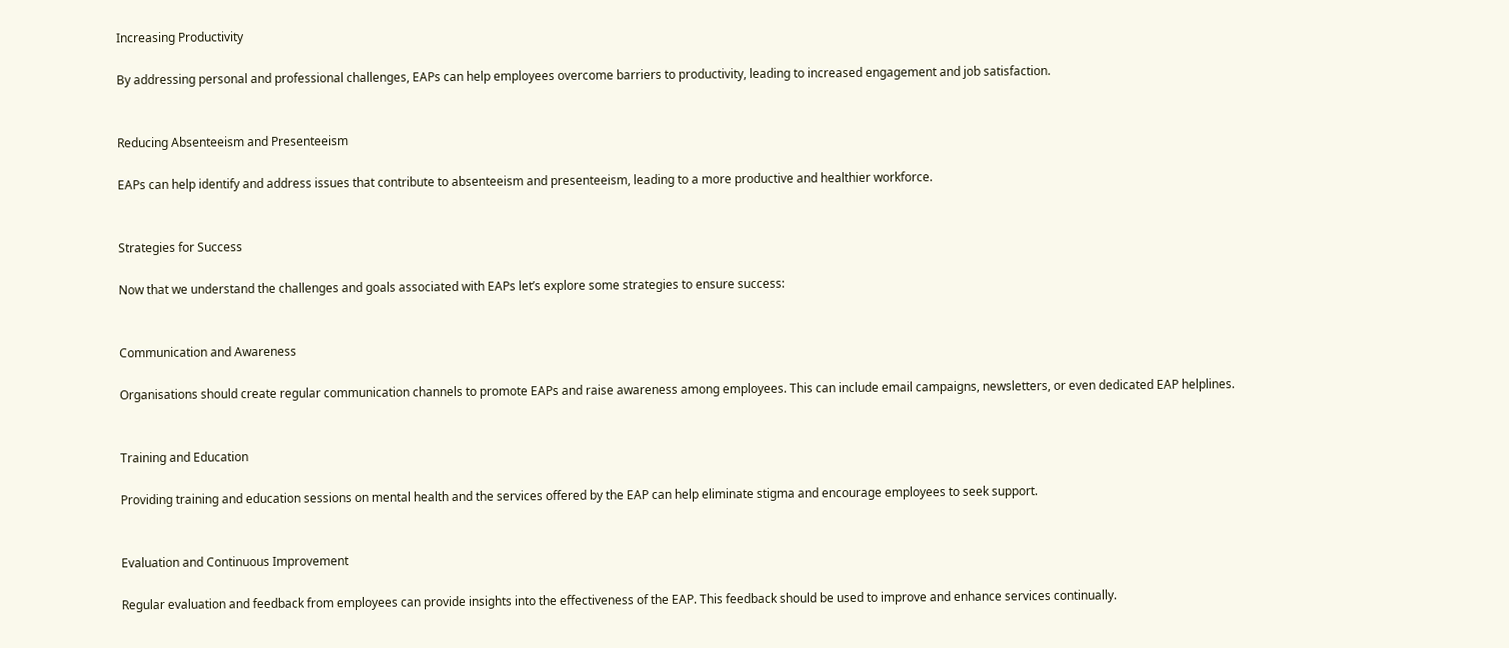Increasing Productivity

By addressing personal and professional challenges, EAPs can help employees overcome barriers to productivity, leading to increased engagement and job satisfaction.


Reducing Absenteeism and Presenteeism

EAPs can help identify and address issues that contribute to absenteeism and presenteeism, leading to a more productive and healthier workforce.


Strategies for Success

Now that we understand the challenges and goals associated with EAPs let’s explore some strategies to ensure success:


Communication and Awareness

Organisations should create regular communication channels to promote EAPs and raise awareness among employees. This can include email campaigns, newsletters, or even dedicated EAP helplines.


Training and Education

Providing training and education sessions on mental health and the services offered by the EAP can help eliminate stigma and encourage employees to seek support.


Evaluation and Continuous Improvement

Regular evaluation and feedback from employees can provide insights into the effectiveness of the EAP. This feedback should be used to improve and enhance services continually.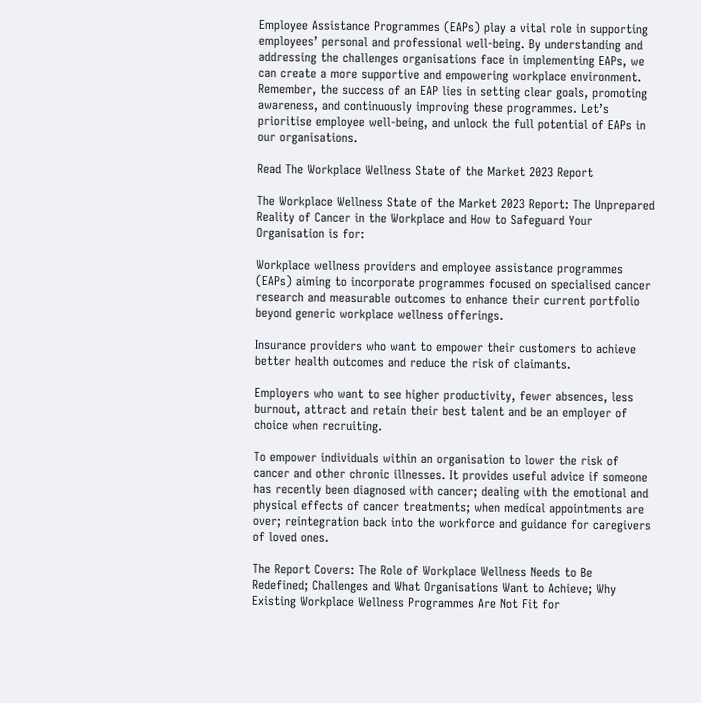Employee Assistance Programmes (EAPs) play a vital role in supporting employees’ personal and professional well-being. By understanding and addressing the challenges organisations face in implementing EAPs, we can create a more supportive and empowering workplace environment. Remember, the success of an EAP lies in setting clear goals, promoting awareness, and continuously improving these programmes. Let’s prioritise employee well-being, and unlock the full potential of EAPs in our organisations.

Read The Workplace Wellness State of the Market 2023 Report

The Workplace Wellness State of the Market 2023 Report: The Unprepared Reality of Cancer in the Workplace and How to Safeguard Your Organisation is for:

Workplace wellness providers and employee assistance programmes (EAPs) aiming to incorporate programmes focused on specialised cancer research and measurable outcomes to enhance their current portfolio beyond generic workplace wellness offerings.

Insurance providers who want to empower their customers to achieve better health outcomes and reduce the risk of claimants.

Employers who want to see higher productivity, fewer absences, less burnout, attract and retain their best talent and be an employer of choice when recruiting.

To empower individuals within an organisation to lower the risk of cancer and other chronic illnesses. It provides useful advice if someone has recently been diagnosed with cancer; dealing with the emotional and physical effects of cancer treatments; when medical appointments are over; reintegration back into the workforce and guidance for caregivers of loved ones.

The Report Covers: The Role of Workplace Wellness Needs to Be Redefined; Challenges and What Organisations Want to Achieve; Why Existing Workplace Wellness Programmes Are Not Fit for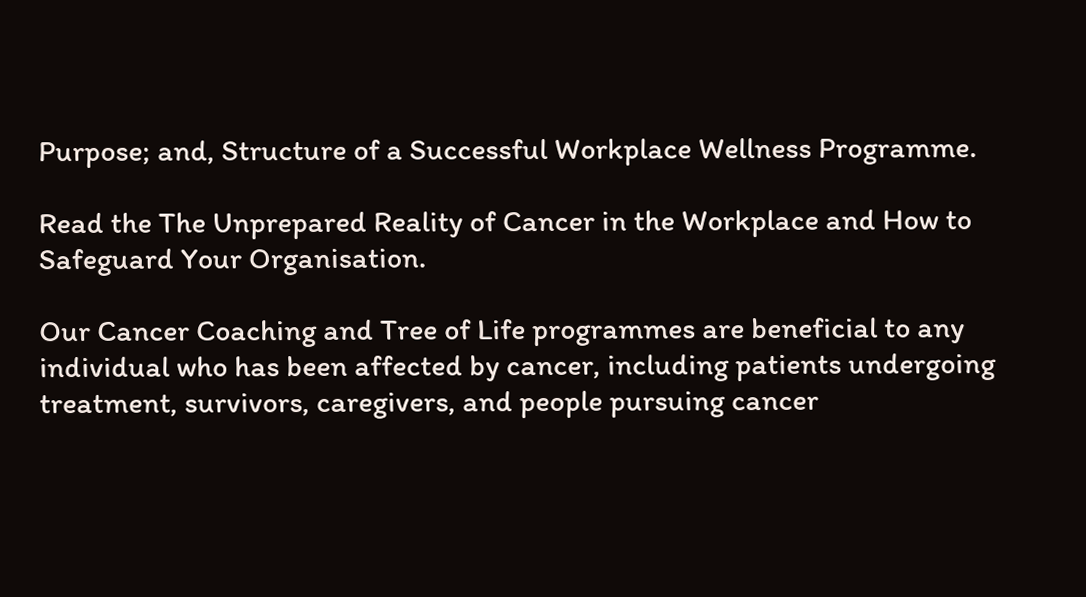Purpose; and, Structure of a Successful Workplace Wellness Programme.

Read the The Unprepared Reality of Cancer in the Workplace and How to Safeguard Your Organisation.

Our Cancer Coaching and Tree of Life programmes are beneficial to any individual who has been affected by cancer, including patients undergoing treatment, survivors, caregivers, and people pursuing cancer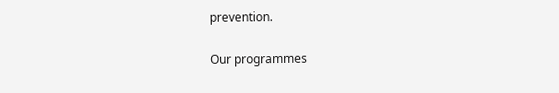prevention.

Our programmes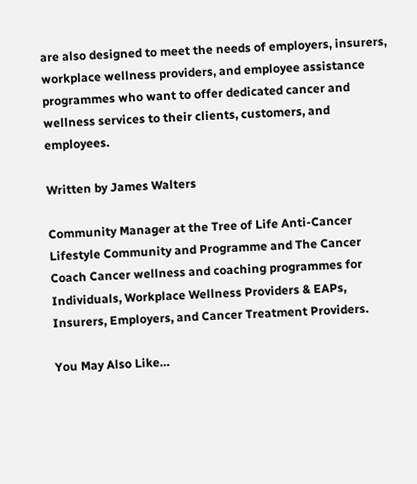are also designed to meet the needs of employers, insurers, workplace wellness providers, and employee assistance programmes who want to offer dedicated cancer and wellness services to their clients, customers, and employees.

Written by James Walters

Community Manager at the Tree of Life Anti-Cancer Lifestyle Community and Programme and The Cancer Coach Cancer wellness and coaching programmes for Individuals, Workplace Wellness Providers & EAPs, Insurers, Employers, and Cancer Treatment Providers.

You May Also Like…